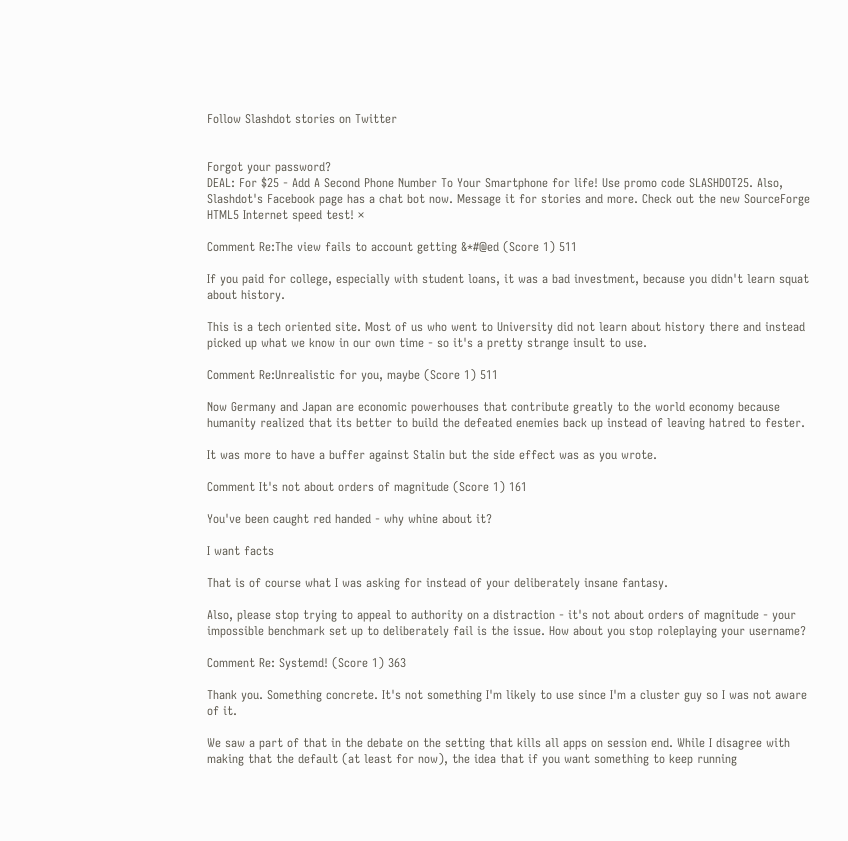Follow Slashdot stories on Twitter


Forgot your password?
DEAL: For $25 - Add A Second Phone Number To Your Smartphone for life! Use promo code SLASHDOT25. Also, Slashdot's Facebook page has a chat bot now. Message it for stories and more. Check out the new SourceForge HTML5 Internet speed test! ×

Comment Re:The view fails to account getting &*#@ed (Score 1) 511

If you paid for college, especially with student loans, it was a bad investment, because you didn't learn squat about history.

This is a tech oriented site. Most of us who went to University did not learn about history there and instead picked up what we know in our own time - so it's a pretty strange insult to use.

Comment Re:Unrealistic for you, maybe (Score 1) 511

Now Germany and Japan are economic powerhouses that contribute greatly to the world economy because humanity realized that its better to build the defeated enemies back up instead of leaving hatred to fester.

It was more to have a buffer against Stalin but the side effect was as you wrote.

Comment It's not about orders of magnitude (Score 1) 161

You've been caught red handed - why whine about it?

I want facts

That is of course what I was asking for instead of your deliberately insane fantasy.

Also, please stop trying to appeal to authority on a distraction - it's not about orders of magnitude - your impossible benchmark set up to deliberately fail is the issue. How about you stop roleplaying your username?

Comment Re: Systemd! (Score 1) 363

Thank you. Something concrete. It's not something I'm likely to use since I'm a cluster guy so I was not aware of it.

We saw a part of that in the debate on the setting that kills all apps on session end. While I disagree with making that the default (at least for now), the idea that if you want something to keep running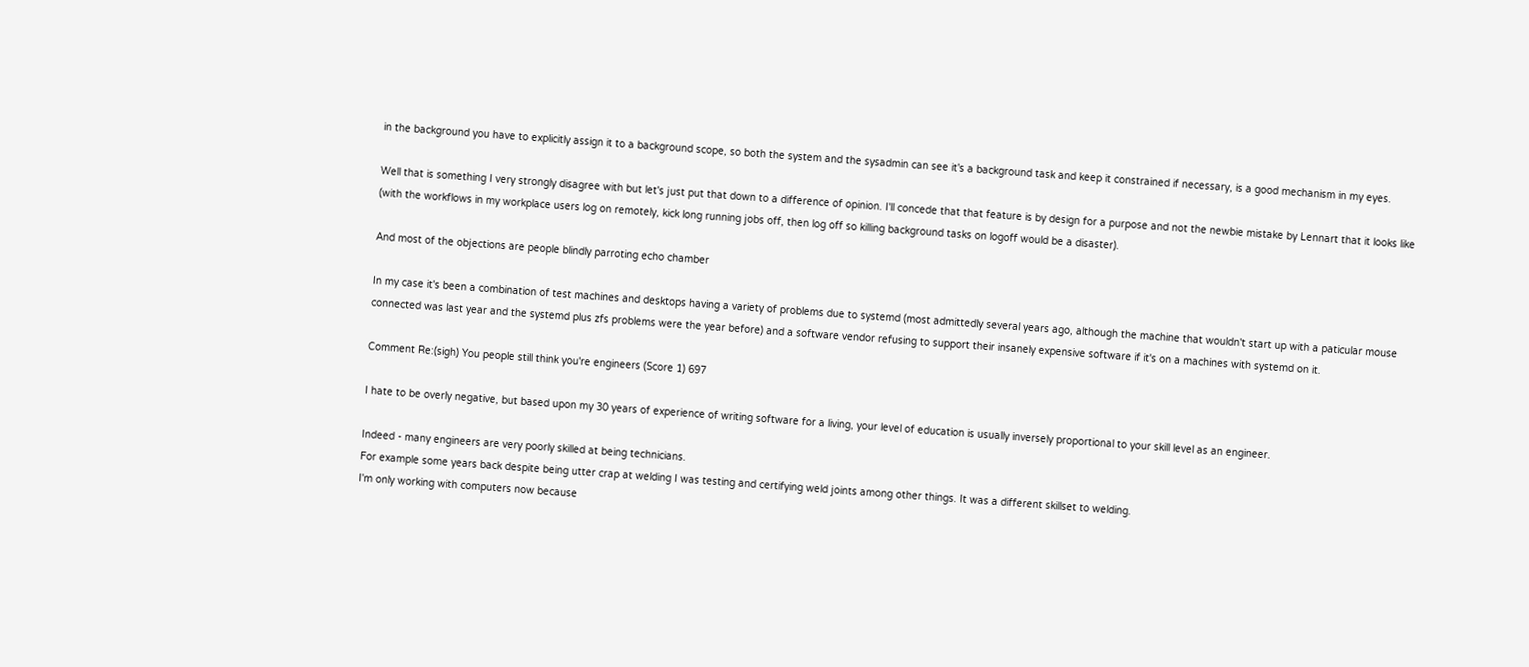in the background you have to explicitly assign it to a background scope, so both the system and the sysadmin can see it's a background task and keep it constrained if necessary, is a good mechanism in my eyes.

Well that is something I very strongly disagree with but let's just put that down to a difference of opinion. I'll concede that that feature is by design for a purpose and not the newbie mistake by Lennart that it looks like (with the workflows in my workplace users log on remotely, kick long running jobs off, then log off so killing background tasks on logoff would be a disaster).

And most of the objections are people blindly parroting echo chamber

In my case it's been a combination of test machines and desktops having a variety of problems due to systemd (most admittedly several years ago, although the machine that wouldn't start up with a paticular mouse connected was last year and the systemd plus zfs problems were the year before) and a software vendor refusing to support their insanely expensive software if it's on a machines with systemd on it.

Comment Re:(sigh) You people still think you're engineers (Score 1) 697

I hate to be overly negative, but based upon my 30 years of experience of writing software for a living, your level of education is usually inversely proportional to your skill level as an engineer.

Indeed - many engineers are very poorly skilled at being technicians.
For example some years back despite being utter crap at welding I was testing and certifying weld joints among other things. It was a different skillset to welding.
I'm only working with computers now because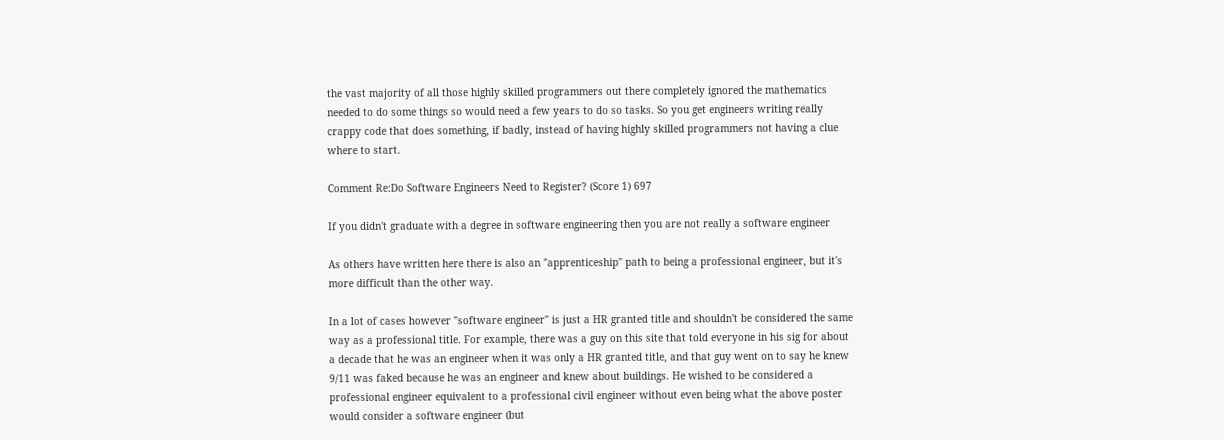the vast majority of all those highly skilled programmers out there completely ignored the mathematics needed to do some things so would need a few years to do so tasks. So you get engineers writing really crappy code that does something, if badly, instead of having highly skilled programmers not having a clue where to start.

Comment Re:Do Software Engineers Need to Register? (Score 1) 697

If you didn't graduate with a degree in software engineering then you are not really a software engineer

As others have written here there is also an "apprenticeship" path to being a professional engineer, but it's more difficult than the other way.

In a lot of cases however "software engineer" is just a HR granted title and shouldn't be considered the same way as a professional title. For example, there was a guy on this site that told everyone in his sig for about a decade that he was an engineer when it was only a HR granted title, and that guy went on to say he knew 9/11 was faked because he was an engineer and knew about buildings. He wished to be considered a professional engineer equivalent to a professional civil engineer without even being what the above poster would consider a software engineer (but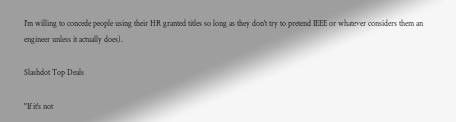I'm willing to concede people using their HR granted titles so long as they don't try to pretend IEEE or whatever considers them an engineer unless it actually does).

Slashdot Top Deals

"If it's not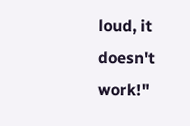loud, it doesn't work!"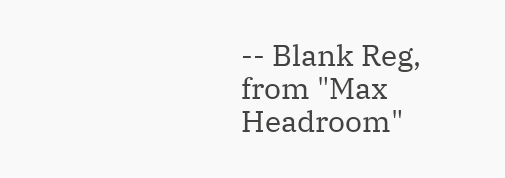-- Blank Reg, from "Max Headroom"